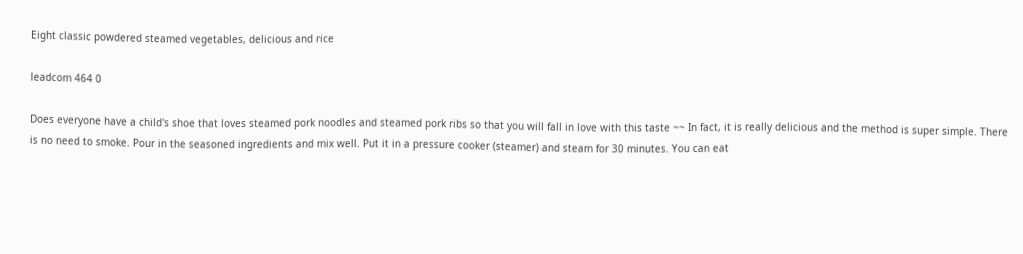Eight classic powdered steamed vegetables, delicious and rice

leadcom 464 0

Does everyone have a child's shoe that loves steamed pork noodles and steamed pork ribs so that you will fall in love with this taste ~~ In fact, it is really delicious and the method is super simple. There is no need to smoke. Pour in the seasoned ingredients and mix well. Put it in a pressure cooker (steamer) and steam for 30 minutes. You can eat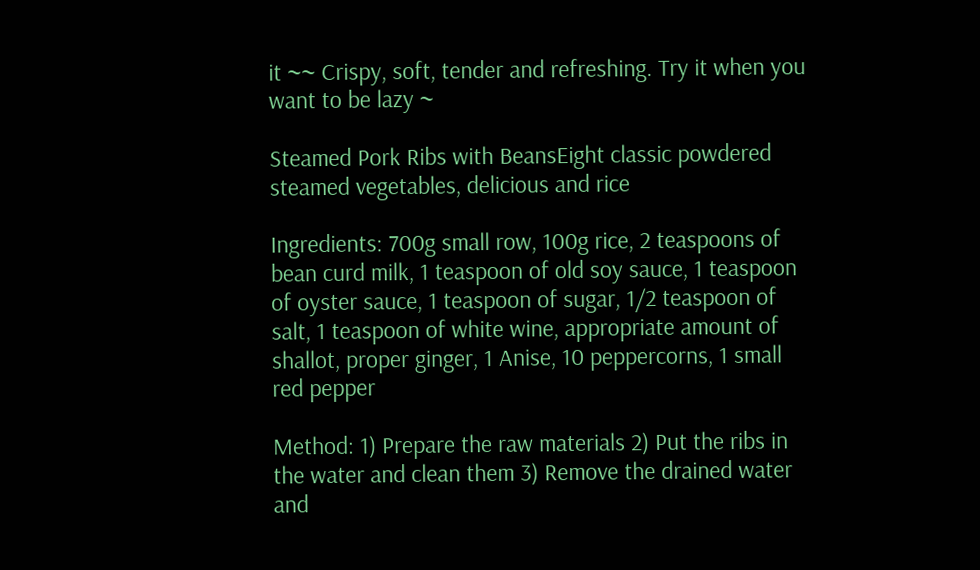it ~~ Crispy, soft, tender and refreshing. Try it when you want to be lazy ~

Steamed Pork Ribs with BeansEight classic powdered steamed vegetables, delicious and rice

Ingredients: 700g small row, 100g rice, 2 teaspoons of bean curd milk, 1 teaspoon of old soy sauce, 1 teaspoon of oyster sauce, 1 teaspoon of sugar, 1/2 teaspoon of salt, 1 teaspoon of white wine, appropriate amount of shallot, proper ginger, 1 Anise, 10 peppercorns, 1 small red pepper

Method: 1) Prepare the raw materials 2) Put the ribs in the water and clean them 3) Remove the drained water and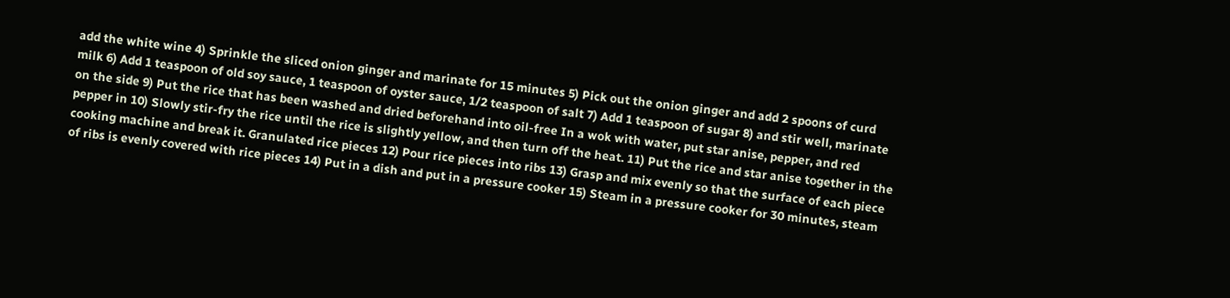add the white wine 4) Sprinkle the sliced onion ginger and marinate for 15 minutes 5) Pick out the onion ginger and add 2 spoons of curd milk 6) Add 1 teaspoon of old soy sauce, 1 teaspoon of oyster sauce, 1/2 teaspoon of salt 7) Add 1 teaspoon of sugar 8) and stir well, marinate on the side 9) Put the rice that has been washed and dried beforehand into oil-free In a wok with water, put star anise, pepper, and red pepper in 10) Slowly stir-fry the rice until the rice is slightly yellow, and then turn off the heat. 11) Put the rice and star anise together in the cooking machine and break it. Granulated rice pieces 12) Pour rice pieces into ribs 13) Grasp and mix evenly so that the surface of each piece of ribs is evenly covered with rice pieces 14) Put in a dish and put in a pressure cooker 15) Steam in a pressure cooker for 30 minutes, steam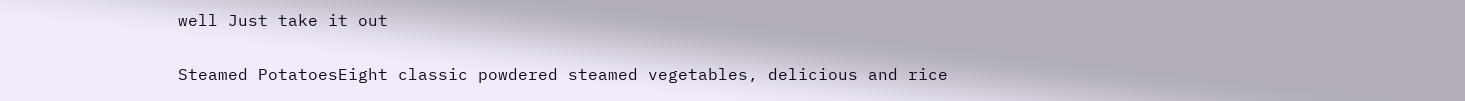well Just take it out

Steamed PotatoesEight classic powdered steamed vegetables, delicious and rice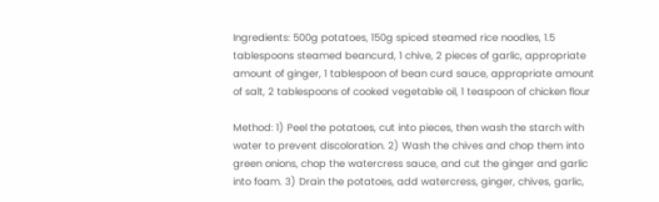Ingredients: 500g potatoes, 150g spiced steamed rice noodles, 1.5 tablespoons steamed beancurd, 1 chive, 2 pieces of garlic, appropriate amount of ginger, 1 tablespoon of bean curd sauce, appropriate amount of salt, 2 tablespoons of cooked vegetable oil, 1 teaspoon of chicken flour

Method: 1) Peel the potatoes, cut into pieces, then wash the starch with water to prevent discoloration. 2) Wash the chives and chop them into green onions, chop the watercress sauce, and cut the ginger and garlic into foam. 3) Drain the potatoes, add watercress, ginger, chives, garlic,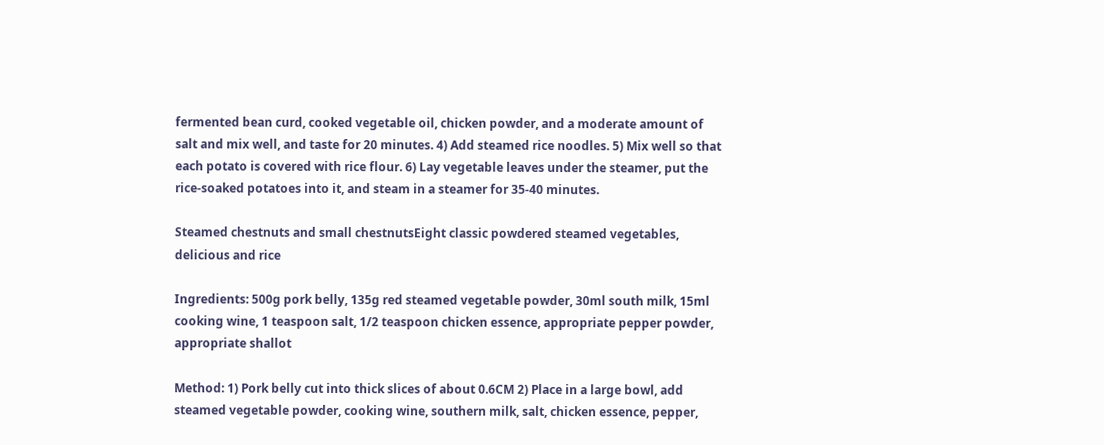fermented bean curd, cooked vegetable oil, chicken powder, and a moderate amount of salt and mix well, and taste for 20 minutes. 4) Add steamed rice noodles. 5) Mix well so that each potato is covered with rice flour. 6) Lay vegetable leaves under the steamer, put the rice-soaked potatoes into it, and steam in a steamer for 35-40 minutes.

Steamed chestnuts and small chestnutsEight classic powdered steamed vegetables, delicious and rice

Ingredients: 500g pork belly, 135g red steamed vegetable powder, 30ml south milk, 15ml cooking wine, 1 teaspoon salt, 1/2 teaspoon chicken essence, appropriate pepper powder, appropriate shallot

Method: 1) Pork belly cut into thick slices of about 0.6CM 2) Place in a large bowl, add steamed vegetable powder, cooking wine, southern milk, salt, chicken essence, pepper,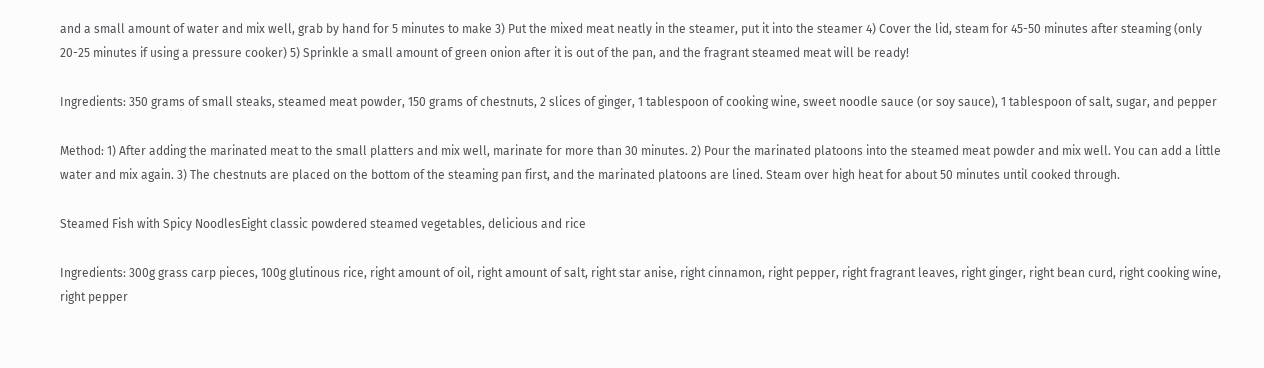and a small amount of water and mix well, grab by hand for 5 minutes to make 3) Put the mixed meat neatly in the steamer, put it into the steamer 4) Cover the lid, steam for 45-50 minutes after steaming (only 20-25 minutes if using a pressure cooker) 5) Sprinkle a small amount of green onion after it is out of the pan, and the fragrant steamed meat will be ready!

Ingredients: 350 grams of small steaks, steamed meat powder, 150 grams of chestnuts, 2 slices of ginger, 1 tablespoon of cooking wine, sweet noodle sauce (or soy sauce), 1 tablespoon of salt, sugar, and pepper

Method: 1) After adding the marinated meat to the small platters and mix well, marinate for more than 30 minutes. 2) Pour the marinated platoons into the steamed meat powder and mix well. You can add a little water and mix again. 3) The chestnuts are placed on the bottom of the steaming pan first, and the marinated platoons are lined. Steam over high heat for about 50 minutes until cooked through.

Steamed Fish with Spicy NoodlesEight classic powdered steamed vegetables, delicious and rice

Ingredients: 300g grass carp pieces, 100g glutinous rice, right amount of oil, right amount of salt, right star anise, right cinnamon, right pepper, right fragrant leaves, right ginger, right bean curd, right cooking wine, right pepper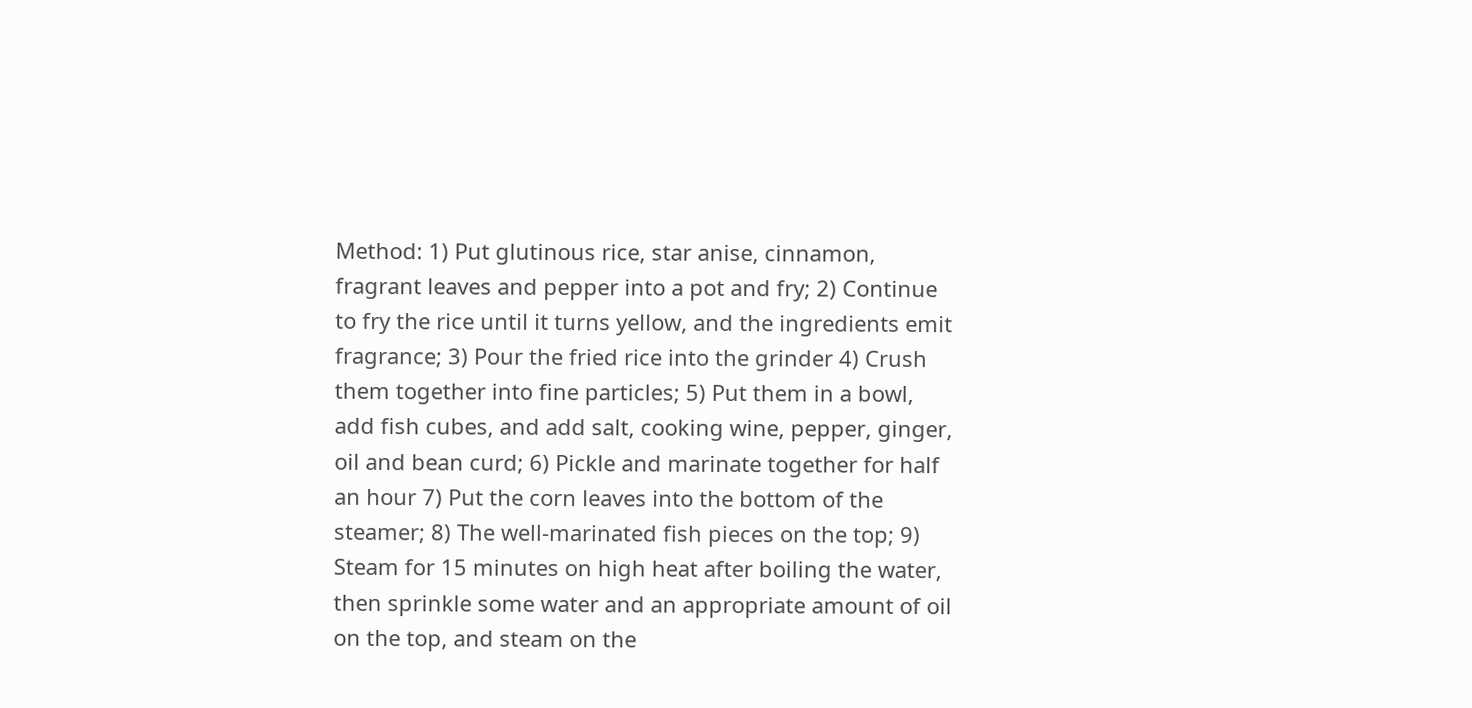Method: 1) Put glutinous rice, star anise, cinnamon, fragrant leaves and pepper into a pot and fry; 2) Continue to fry the rice until it turns yellow, and the ingredients emit fragrance; 3) Pour the fried rice into the grinder 4) Crush them together into fine particles; 5) Put them in a bowl, add fish cubes, and add salt, cooking wine, pepper, ginger, oil and bean curd; 6) Pickle and marinate together for half an hour 7) Put the corn leaves into the bottom of the steamer; 8) The well-marinated fish pieces on the top; 9) Steam for 15 minutes on high heat after boiling the water, then sprinkle some water and an appropriate amount of oil on the top, and steam on the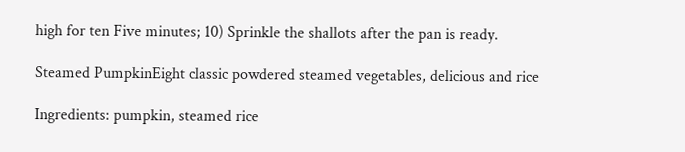high for ten Five minutes; 10) Sprinkle the shallots after the pan is ready.

Steamed PumpkinEight classic powdered steamed vegetables, delicious and rice

Ingredients: pumpkin, steamed rice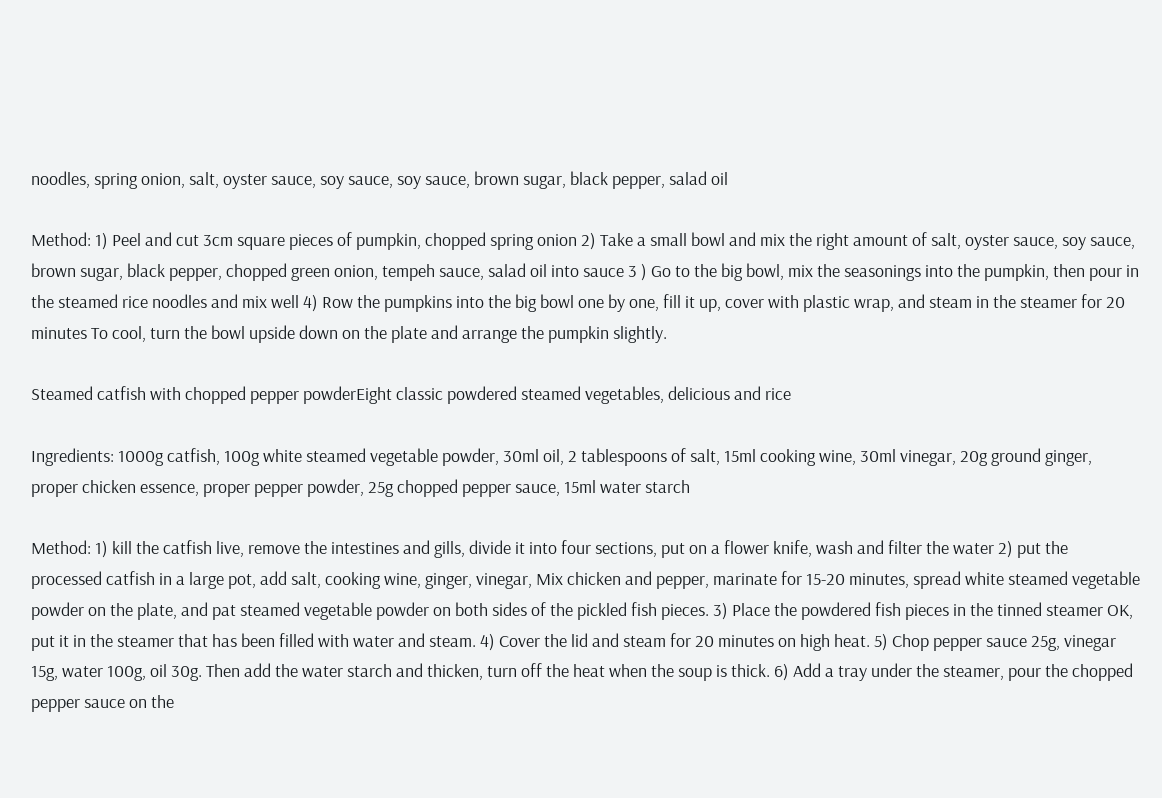noodles, spring onion, salt, oyster sauce, soy sauce, soy sauce, brown sugar, black pepper, salad oil

Method: 1) Peel and cut 3cm square pieces of pumpkin, chopped spring onion 2) Take a small bowl and mix the right amount of salt, oyster sauce, soy sauce, brown sugar, black pepper, chopped green onion, tempeh sauce, salad oil into sauce 3 ) Go to the big bowl, mix the seasonings into the pumpkin, then pour in the steamed rice noodles and mix well 4) Row the pumpkins into the big bowl one by one, fill it up, cover with plastic wrap, and steam in the steamer for 20 minutes To cool, turn the bowl upside down on the plate and arrange the pumpkin slightly.

Steamed catfish with chopped pepper powderEight classic powdered steamed vegetables, delicious and rice

Ingredients: 1000g catfish, 100g white steamed vegetable powder, 30ml oil, 2 tablespoons of salt, 15ml cooking wine, 30ml vinegar, 20g ground ginger, proper chicken essence, proper pepper powder, 25g chopped pepper sauce, 15ml water starch

Method: 1) kill the catfish live, remove the intestines and gills, divide it into four sections, put on a flower knife, wash and filter the water 2) put the processed catfish in a large pot, add salt, cooking wine, ginger, vinegar, Mix chicken and pepper, marinate for 15-20 minutes, spread white steamed vegetable powder on the plate, and pat steamed vegetable powder on both sides of the pickled fish pieces. 3) Place the powdered fish pieces in the tinned steamer OK, put it in the steamer that has been filled with water and steam. 4) Cover the lid and steam for 20 minutes on high heat. 5) Chop pepper sauce 25g, vinegar 15g, water 100g, oil 30g. Then add the water starch and thicken, turn off the heat when the soup is thick. 6) Add a tray under the steamer, pour the chopped pepper sauce on the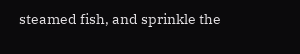steamed fish, and sprinkle the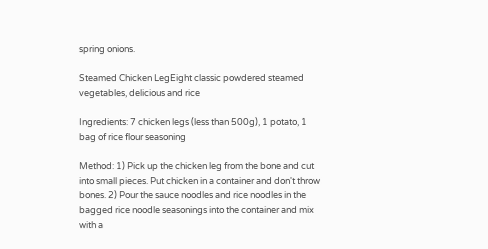spring onions.

Steamed Chicken LegEight classic powdered steamed vegetables, delicious and rice

Ingredients: 7 chicken legs (less than 500g), 1 potato, 1 bag of rice flour seasoning

Method: 1) Pick up the chicken leg from the bone and cut into small pieces. Put chicken in a container and don't throw bones. 2) Pour the sauce noodles and rice noodles in the bagged rice noodle seasonings into the container and mix with a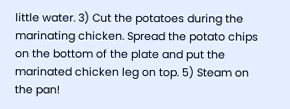little water. 3) Cut the potatoes during the marinating chicken. Spread the potato chips on the bottom of the plate and put the marinated chicken leg on top. 5) Steam on the pan!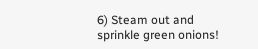6) Steam out and sprinkle green onions!